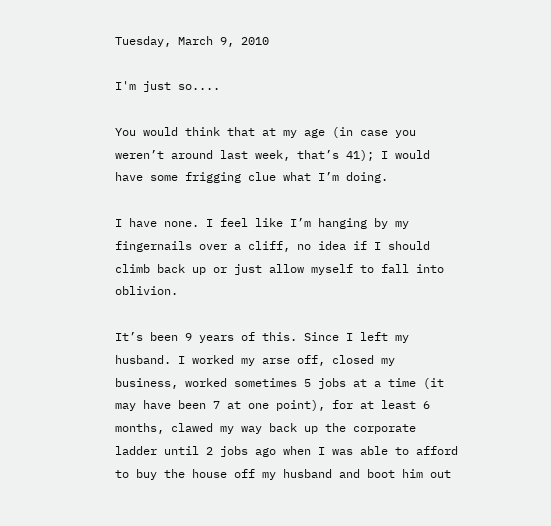Tuesday, March 9, 2010

I'm just so....

You would think that at my age (in case you weren’t around last week, that’s 41); I would have some frigging clue what I’m doing.

I have none. I feel like I’m hanging by my fingernails over a cliff, no idea if I should climb back up or just allow myself to fall into oblivion.

It’s been 9 years of this. Since I left my husband. I worked my arse off, closed my business, worked sometimes 5 jobs at a time (it may have been 7 at one point), for at least 6 months, clawed my way back up the corporate ladder until 2 jobs ago when I was able to afford to buy the house off my husband and boot him out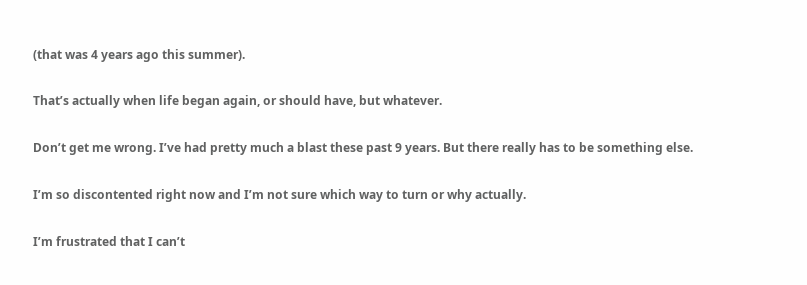(that was 4 years ago this summer).

That’s actually when life began again, or should have, but whatever.

Don’t get me wrong. I’ve had pretty much a blast these past 9 years. But there really has to be something else.

I’m so discontented right now and I’m not sure which way to turn or why actually.

I’m frustrated that I can’t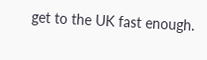get to the UK fast enough.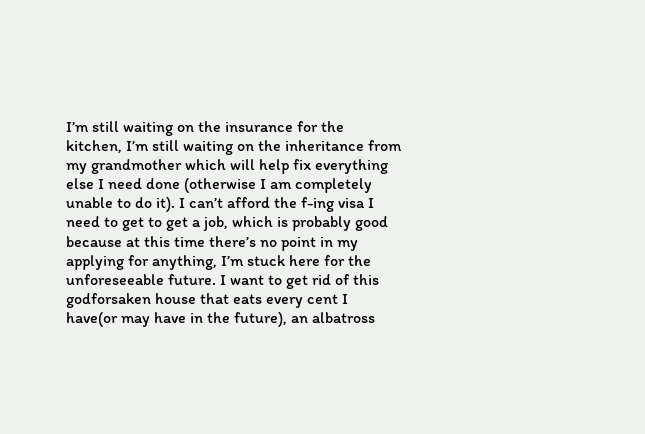I’m still waiting on the insurance for the kitchen, I’m still waiting on the inheritance from my grandmother which will help fix everything else I need done (otherwise I am completely unable to do it). I can’t afford the f-ing visa I need to get to get a job, which is probably good because at this time there’s no point in my applying for anything, I’m stuck here for the unforeseeable future. I want to get rid of this godforsaken house that eats every cent I have(or may have in the future), an albatross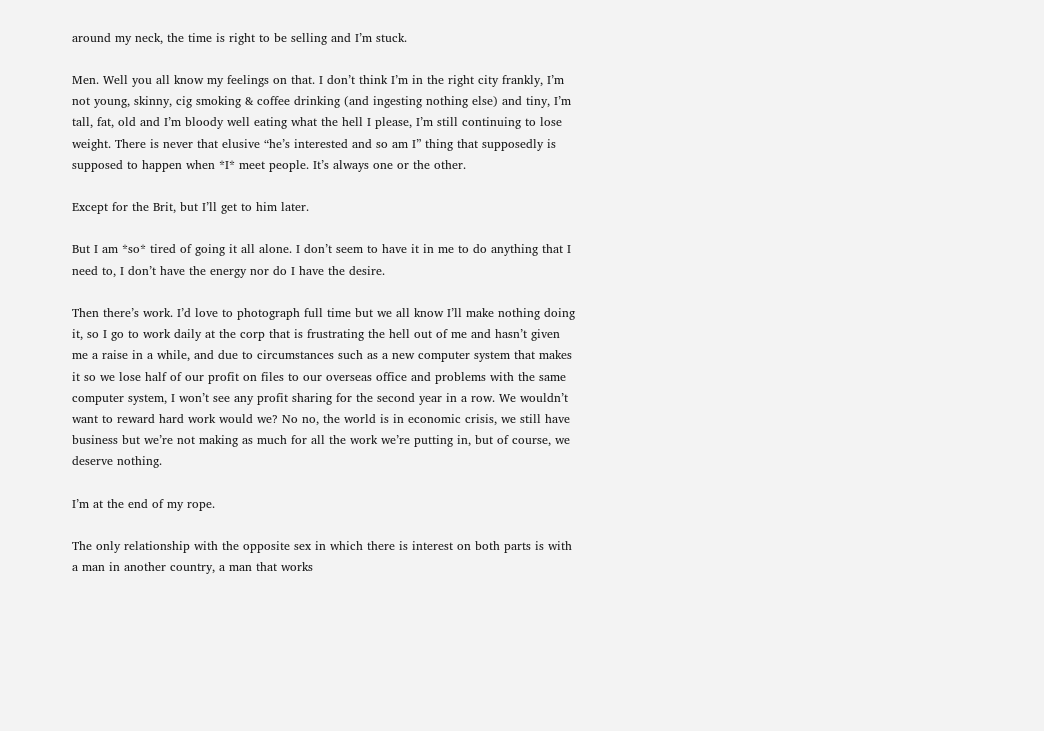around my neck, the time is right to be selling and I’m stuck.

Men. Well you all know my feelings on that. I don’t think I’m in the right city frankly, I’m not young, skinny, cig smoking & coffee drinking (and ingesting nothing else) and tiny, I’m tall, fat, old and I’m bloody well eating what the hell I please, I’m still continuing to lose weight. There is never that elusive “he’s interested and so am I” thing that supposedly is supposed to happen when *I* meet people. It’s always one or the other.

Except for the Brit, but I’ll get to him later.

But I am *so* tired of going it all alone. I don’t seem to have it in me to do anything that I need to, I don’t have the energy nor do I have the desire.

Then there’s work. I’d love to photograph full time but we all know I’ll make nothing doing it, so I go to work daily at the corp that is frustrating the hell out of me and hasn’t given me a raise in a while, and due to circumstances such as a new computer system that makes it so we lose half of our profit on files to our overseas office and problems with the same computer system, I won’t see any profit sharing for the second year in a row. We wouldn’t want to reward hard work would we? No no, the world is in economic crisis, we still have business but we’re not making as much for all the work we’re putting in, but of course, we deserve nothing.

I’m at the end of my rope.

The only relationship with the opposite sex in which there is interest on both parts is with a man in another country, a man that works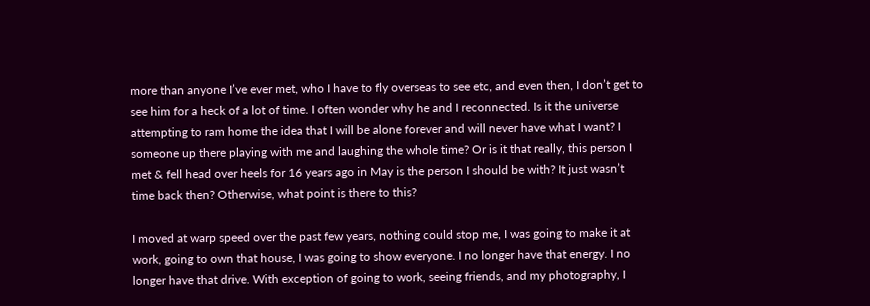more than anyone I’ve ever met, who I have to fly overseas to see etc, and even then, I don’t get to see him for a heck of a lot of time. I often wonder why he and I reconnected. Is it the universe attempting to ram home the idea that I will be alone forever and will never have what I want? I someone up there playing with me and laughing the whole time? Or is it that really, this person I met & fell head over heels for 16 years ago in May is the person I should be with? It just wasn’t time back then? Otherwise, what point is there to this?

I moved at warp speed over the past few years, nothing could stop me, I was going to make it at work, going to own that house, I was going to show everyone. I no longer have that energy. I no longer have that drive. With exception of going to work, seeing friends, and my photography, I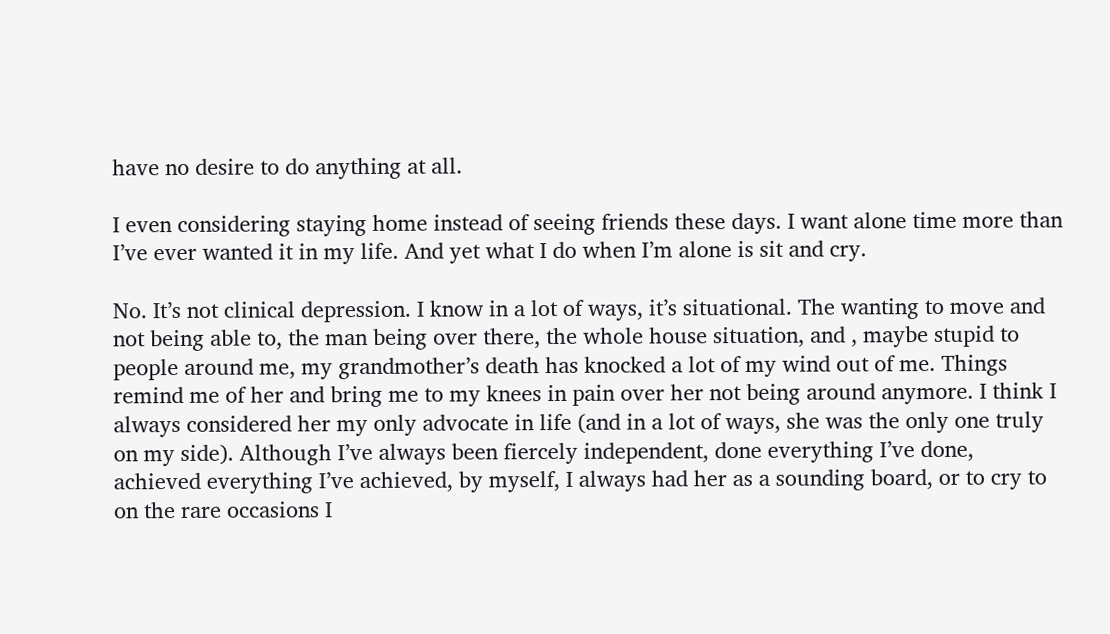have no desire to do anything at all.

I even considering staying home instead of seeing friends these days. I want alone time more than I’ve ever wanted it in my life. And yet what I do when I’m alone is sit and cry.

No. It’s not clinical depression. I know in a lot of ways, it’s situational. The wanting to move and not being able to, the man being over there, the whole house situation, and , maybe stupid to people around me, my grandmother’s death has knocked a lot of my wind out of me. Things remind me of her and bring me to my knees in pain over her not being around anymore. I think I always considered her my only advocate in life (and in a lot of ways, she was the only one truly on my side). Although I’ve always been fiercely independent, done everything I’ve done, achieved everything I’ve achieved, by myself, I always had her as a sounding board, or to cry to on the rare occasions I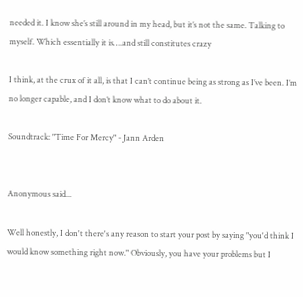needed it. I know she’s still around in my head, but it’s not the same. Talking to myself. Which essentially it is….and still constitutes crazy

I think, at the crux of it all, is that I can’t continue being as strong as I’ve been. I’m no longer capable, and I don’t know what to do about it.

Soundtrack: "Time For Mercy" - Jann Arden


Anonymous said...

Well honestly, I don't there's any reason to start your post by saying "you'd think I would know something right now." Obviously, you have your problems but I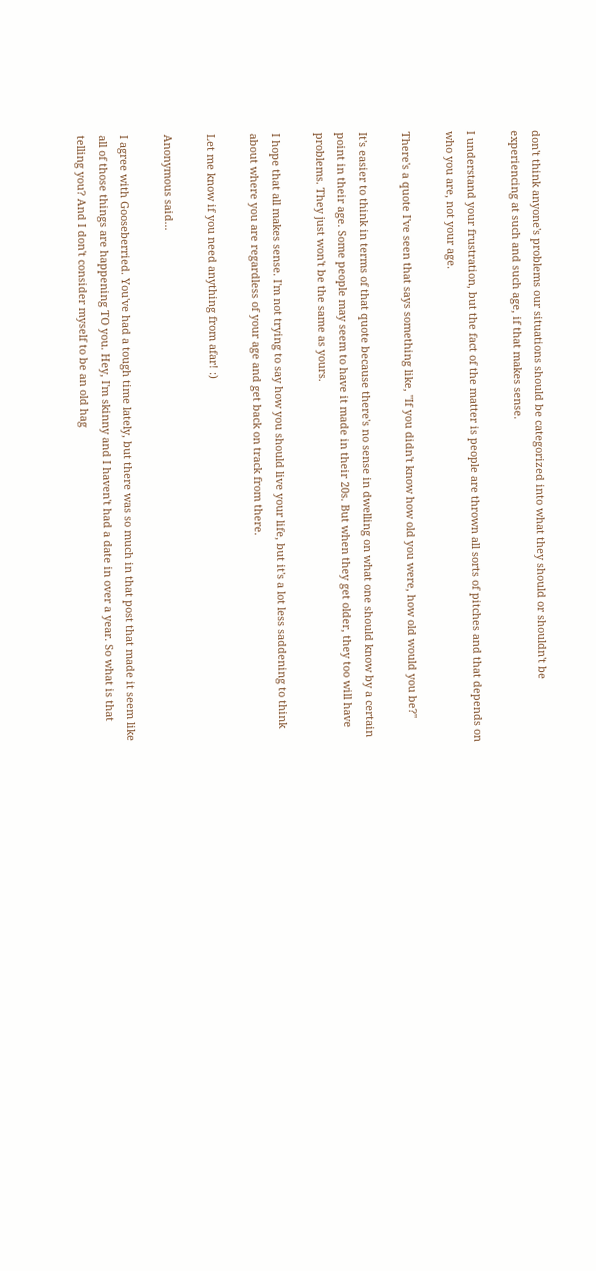don't think anyone's problems our situations should be categorized into what they should or shouldn't be experiencing at such and such age, if that makes sense.

I understand your frustration, but the fact of the matter is people are thrown all sorts of pitches and that depends on who you are, not your age.

There's a quote I've seen that says something like, "If you didn't know how old you were, how old would you be?"

It's easier to think in terms of that quote because there's no sense in dwelling on what one should know by a certain point in their age. Some people may seem to have it made in their 20s. But when they get older, they too will have problems. They just won't be the same as yours.

I hope that all makes sense. I'm not trying to say how you should live your life, but it's a lot less saddening to think about where you are regardless of your age and get back on track from there.

Let me know if you need anything from afar! :)

Anonymous said...

I agree with Gooseberried. You've had a tough time lately, but there was so much in that post that made it seem like all of those things are happening TO you. Hey, I'm skinny and I haven't had a date in over a year. So what is that telling you? And I don't consider myself to be an old hag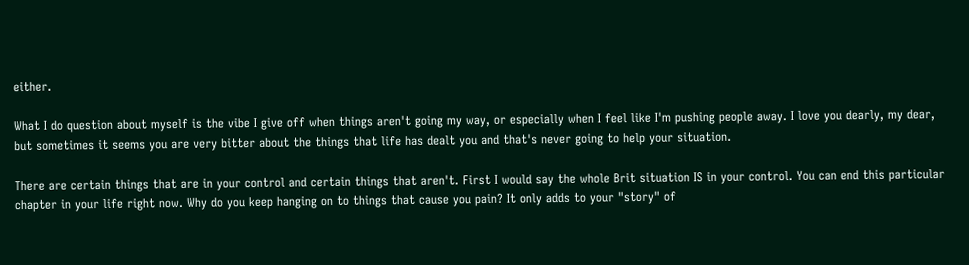either.

What I do question about myself is the vibe I give off when things aren't going my way, or especially when I feel like I'm pushing people away. I love you dearly, my dear, but sometimes it seems you are very bitter about the things that life has dealt you and that's never going to help your situation.

There are certain things that are in your control and certain things that aren't. First I would say the whole Brit situation IS in your control. You can end this particular chapter in your life right now. Why do you keep hanging on to things that cause you pain? It only adds to your "story" of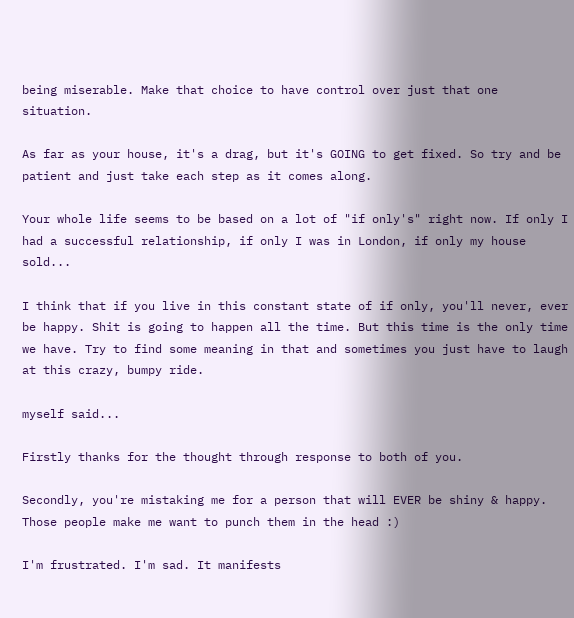being miserable. Make that choice to have control over just that one situation.

As far as your house, it's a drag, but it's GOING to get fixed. So try and be patient and just take each step as it comes along.

Your whole life seems to be based on a lot of "if only's" right now. If only I had a successful relationship, if only I was in London, if only my house sold...

I think that if you live in this constant state of if only, you'll never, ever be happy. Shit is going to happen all the time. But this time is the only time we have. Try to find some meaning in that and sometimes you just have to laugh at this crazy, bumpy ride.

myself said...

Firstly thanks for the thought through response to both of you.

Secondly, you're mistaking me for a person that will EVER be shiny & happy. Those people make me want to punch them in the head :)

I'm frustrated. I'm sad. It manifests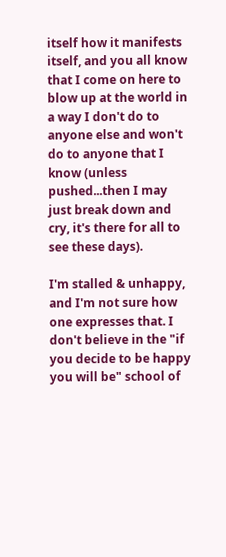itself how it manifests itself, and you all know that I come on here to blow up at the world in a way I don't do to anyone else and won't do to anyone that I know (unless pushed...then I may just break down and cry, it's there for all to see these days).

I'm stalled & unhappy, and I'm not sure how one expresses that. I don't believe in the "if you decide to be happy you will be" school of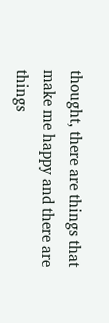thought, there are things that make me happy and there are things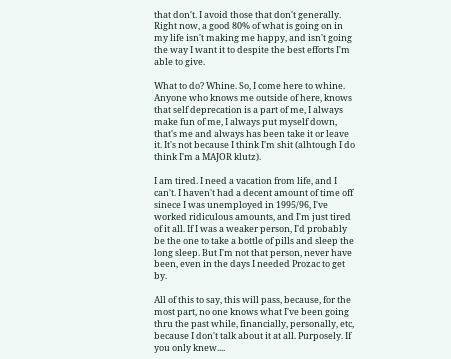that don't. I avoid those that don't generally. Right now, a good 80% of what is going on in my life isn't making me happy, and isn't going the way I want it to despite the best efforts I'm able to give.

What to do? Whine. So, I come here to whine. Anyone who knows me outside of here, knows that self deprecation is a part of me, I always make fun of me, I always put myself down, that's me and always has been take it or leave it. It's not because I think I'm shit (alhtough I do think I'm a MAJOR klutz).

I am tired. I need a vacation from life, and I can't. I haven't had a decent amount of time off sinece I was unemployed in 1995/96, I've worked ridiculous amounts, and I'm just tired of it all. If I was a weaker person, I'd probably be the one to take a bottle of pills and sleep the long sleep. But I'm not that person, never have been, even in the days I needed Prozac to get by.

All of this to say, this will pass, because, for the most part, no one knows what I've been going thru the past while, financially, personally, etc, because I don't talk about it at all. Purposely. If you only knew....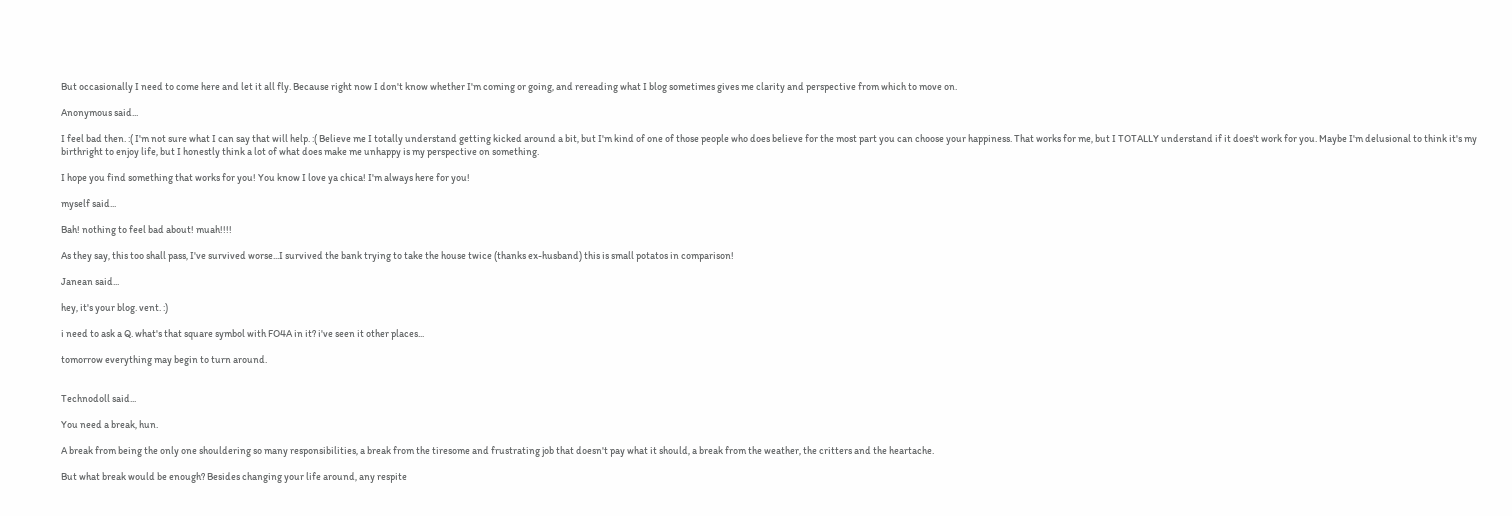But occasionally I need to come here and let it all fly. Because right now I don't know whether I'm coming or going, and rereading what I blog sometimes gives me clarity and perspective from which to move on.

Anonymous said...

I feel bad then. :( I'm not sure what I can say that will help. :( Believe me I totally understand getting kicked around a bit, but I'm kind of one of those people who does believe for the most part you can choose your happiness. That works for me, but I TOTALLY understand if it does't work for you. Maybe I'm delusional to think it's my birthright to enjoy life, but I honestly think a lot of what does make me unhappy is my perspective on something.

I hope you find something that works for you! You know I love ya chica! I'm always here for you!

myself said...

Bah! nothing to feel bad about! muah!!!!

As they say, this too shall pass, I've survived worse...I survived the bank trying to take the house twice (thanks ex-husband) this is small potatos in comparison!

Janean said...

hey, it's your blog. vent. :)

i need to ask a Q. what's that square symbol with FO4A in it? i've seen it other places...

tomorrow everything may begin to turn around.


Technodoll said...

You need a break, hun.

A break from being the only one shouldering so many responsibilities, a break from the tiresome and frustrating job that doesn't pay what it should, a break from the weather, the critters and the heartache.

But what break would be enough? Besides changing your life around, any respite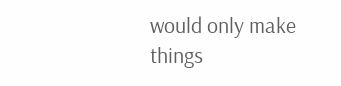would only make things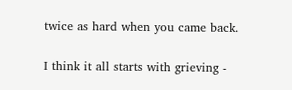twice as hard when you came back.

I think it all starts with grieving -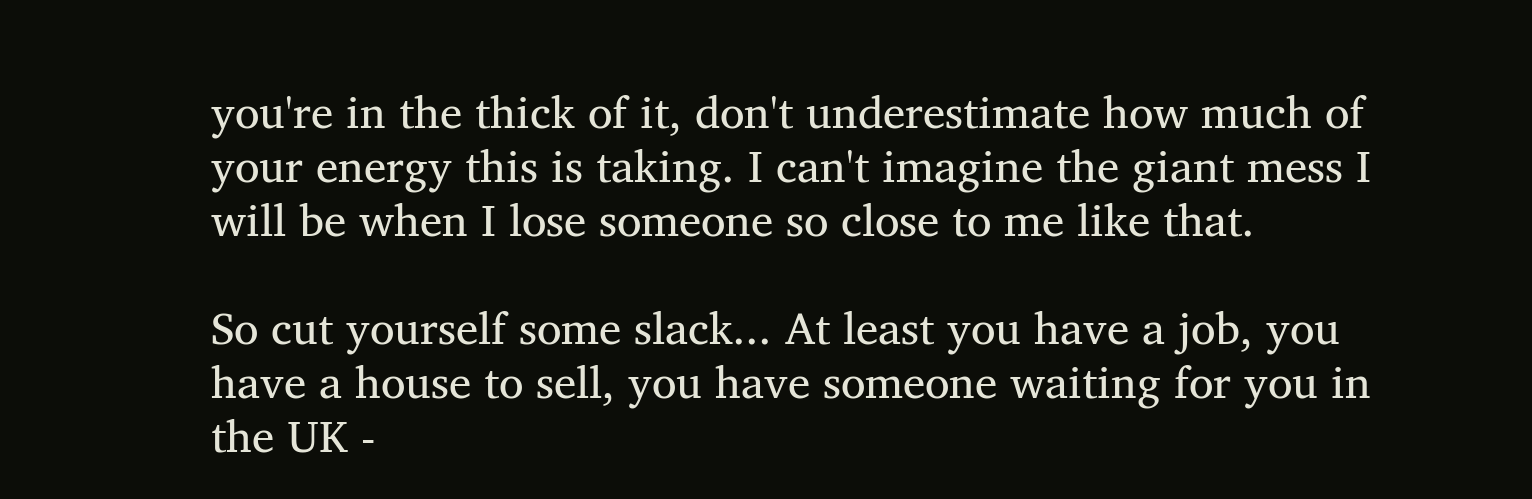you're in the thick of it, don't underestimate how much of your energy this is taking. I can't imagine the giant mess I will be when I lose someone so close to me like that.

So cut yourself some slack... At least you have a job, you have a house to sell, you have someone waiting for you in the UK -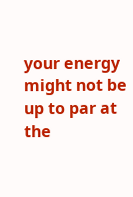your energy might not be up to par at the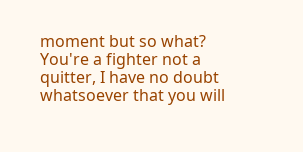moment but so what? You're a fighter not a quitter, I have no doubt whatsoever that you will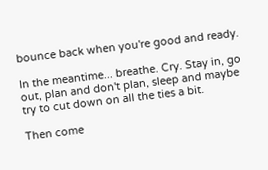bounce back when you're good and ready.

In the meantime... breathe. Cry. Stay in, go out, plan and don't plan, sleep and maybe try to cut down on all the ties a bit.

Then come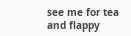see me for tea and flappy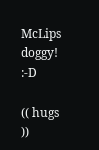McLips doggy! :-D

(( hugs ))